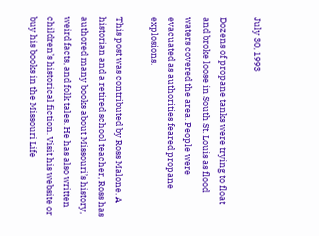July 30, 1993

Dozens of propane tanks were trying to float and broke loose in South St. Louis as flood waters covered the area. People were evacuated as authorities feared propane explosions.

This post was contributed by Ross Malone. A historian and a retired school teacher, Ross has authored many books about Missouri’s history, weird facts, and folk tales. He has also written children’s historical fiction. Visit his website or buy his books in the Missouri Life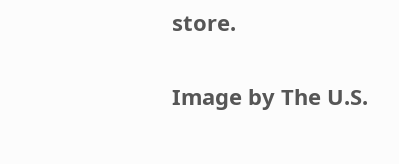store.

Image by The U.S.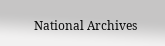National Archives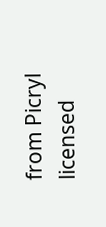from Picryl licensed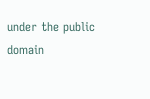under the public domain